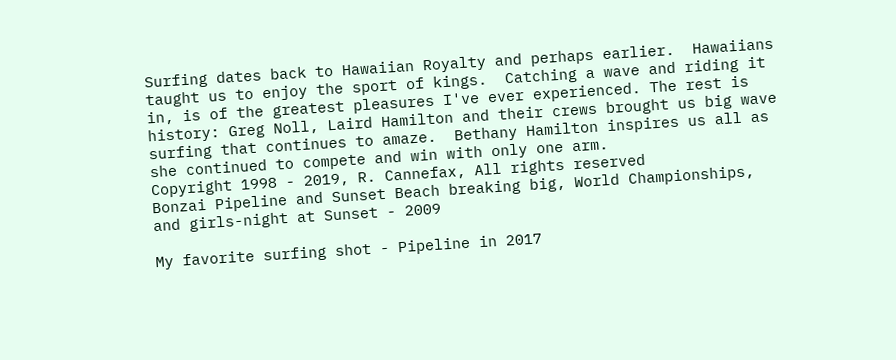Surfing dates back to Hawaiian Royalty and perhaps earlier.  Hawaiians taught us to enjoy the sport of kings.  Catching a wave and riding it in, is of the greatest pleasures I've ever experienced. The rest is history: Greg Noll, Laird Hamilton and their crews brought us big wave surfing that continues to amaze.  Bethany Hamilton inspires us all as she continued to compete and win with only one arm.
Copyright 1998 - 2019, R. Cannefax, All rights reserved
Bonzai Pipeline and Sunset Beach breaking big, World Championships, and girls-night at Sunset - 2009

My favorite surfing shot - Pipeline in 2017